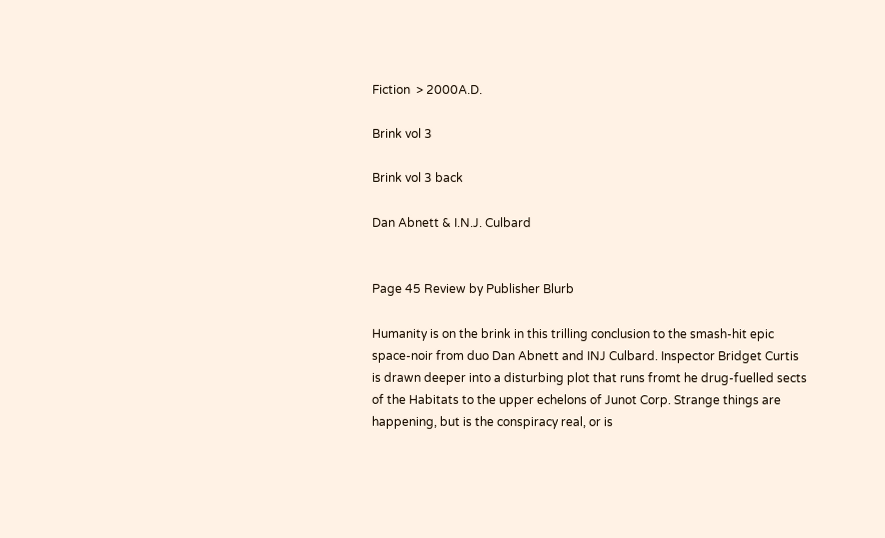Fiction  > 2000A.D.

Brink vol 3

Brink vol 3 back

Dan Abnett & I.N.J. Culbard


Page 45 Review by Publisher Blurb

Humanity is on the brink in this trilling conclusion to the smash-hit epic space-noir from duo Dan Abnett and INJ Culbard. Inspector Bridget Curtis is drawn deeper into a disturbing plot that runs fromt he drug-fuelled sects of the Habitats to the upper echelons of Junot Corp. Strange things are happening, but is the conspiracy real, or is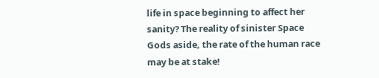life in space beginning to affect her sanity? The reality of sinister Space Gods aside, the rate of the human race may be at stake!